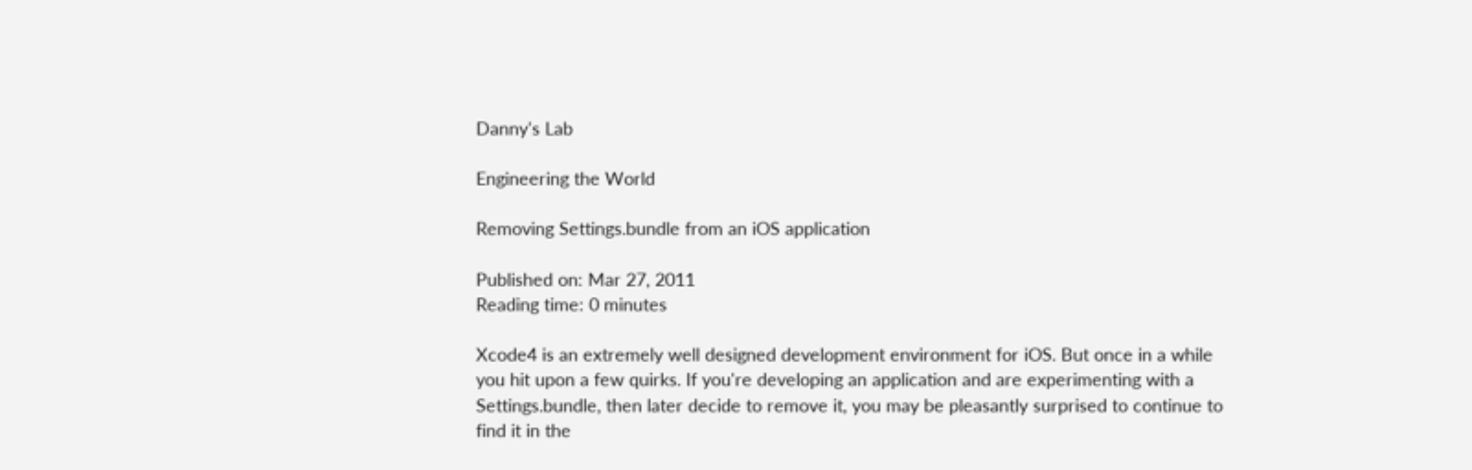Danny's Lab

Engineering the World

Removing Settings.bundle from an iOS application

Published on: Mar 27, 2011
Reading time: 0 minutes

Xcode4 is an extremely well designed development environment for iOS. But once in a while you hit upon a few quirks. If you're developing an application and are experimenting with a Settings.bundle, then later decide to remove it, you may be pleasantly surprised to continue to find it in the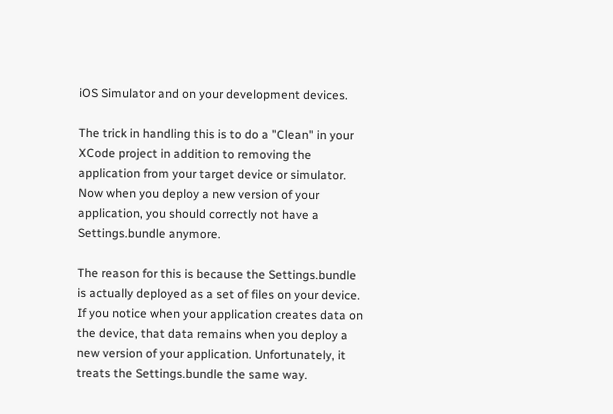iOS Simulator and on your development devices.

The trick in handling this is to do a "Clean" in your XCode project in addition to removing the application from your target device or simulator. Now when you deploy a new version of your application, you should correctly not have a Settings.bundle anymore.

The reason for this is because the Settings.bundle is actually deployed as a set of files on your device. If you notice when your application creates data on the device, that data remains when you deploy a new version of your application. Unfortunately, it treats the Settings.bundle the same way.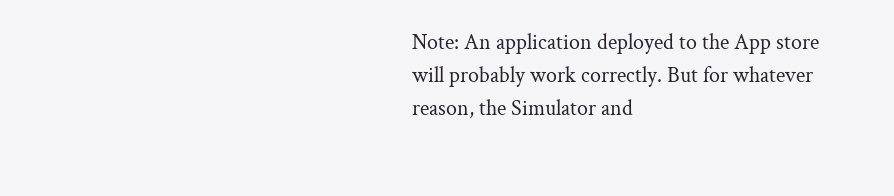Note: An application deployed to the App store will probably work correctly. But for whatever reason, the Simulator and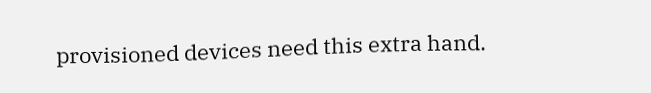provisioned devices need this extra hand.